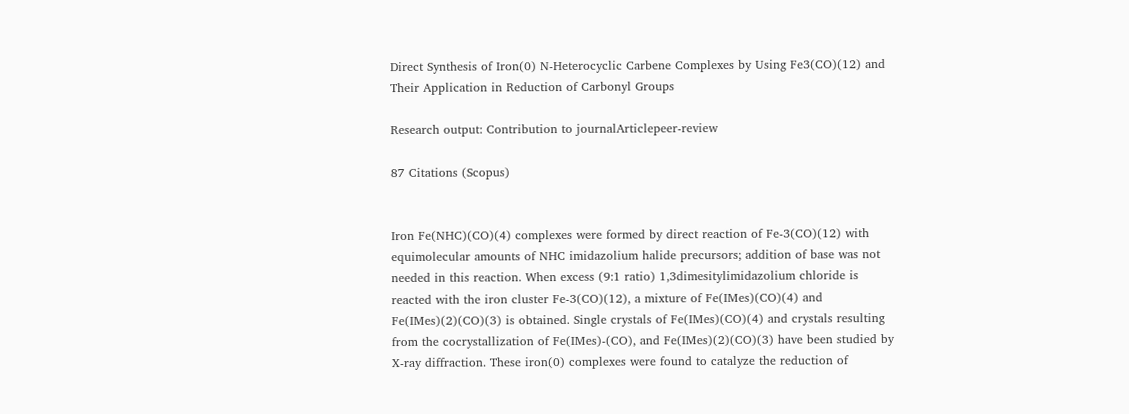Direct Synthesis of Iron(0) N-Heterocyclic Carbene Complexes by Using Fe3(CO)(12) and Their Application in Reduction of Carbonyl Groups

Research output: Contribution to journalArticlepeer-review

87 Citations (Scopus)


Iron Fe(NHC)(CO)(4) complexes were formed by direct reaction of Fe-3(CO)(12) with equimolecular amounts of NHC imidazolium halide precursors; addition of base was not needed in this reaction. When excess (9:1 ratio) 1,3dimesitylimidazolium chloride is reacted with the iron cluster Fe-3(CO)(12), a mixture of Fe(IMes)(CO)(4) and Fe(IMes)(2)(CO)(3) is obtained. Single crystals of Fe(IMes)(CO)(4) and crystals resulting from the cocrystallization of Fe(IMes)-(CO), and Fe(IMes)(2)(CO)(3) have been studied by X-ray diffraction. These iron(0) complexes were found to catalyze the reduction of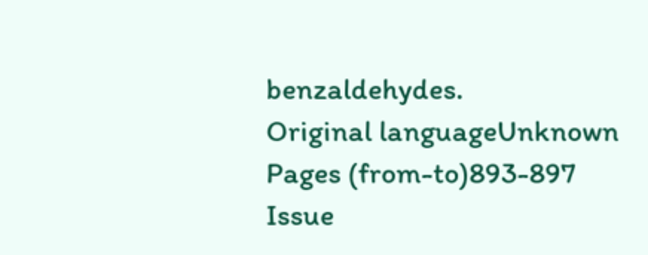benzaldehydes.
Original languageUnknown
Pages (from-to)893-897
Issue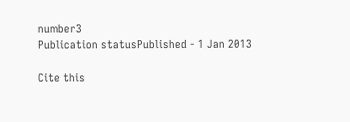number3
Publication statusPublished - 1 Jan 2013

Cite this